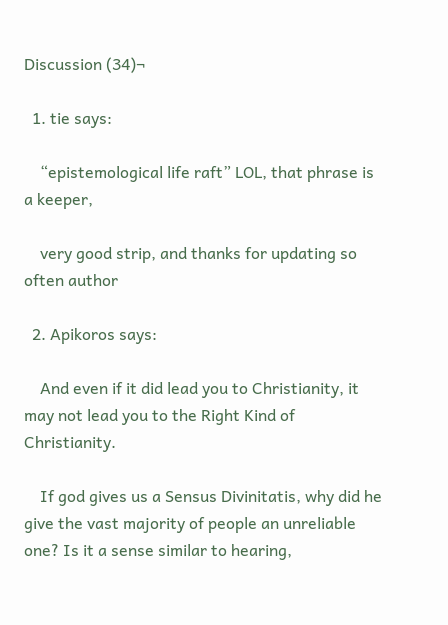Discussion (34)¬

  1. tie says:

    “epistemological life raft” LOL, that phrase is a keeper,

    very good strip, and thanks for updating so often author

  2. Apikoros says:

    And even if it did lead you to Christianity, it may not lead you to the Right Kind of Christianity.

    If god gives us a Sensus Divinitatis, why did he give the vast majority of people an unreliable one? Is it a sense similar to hearing,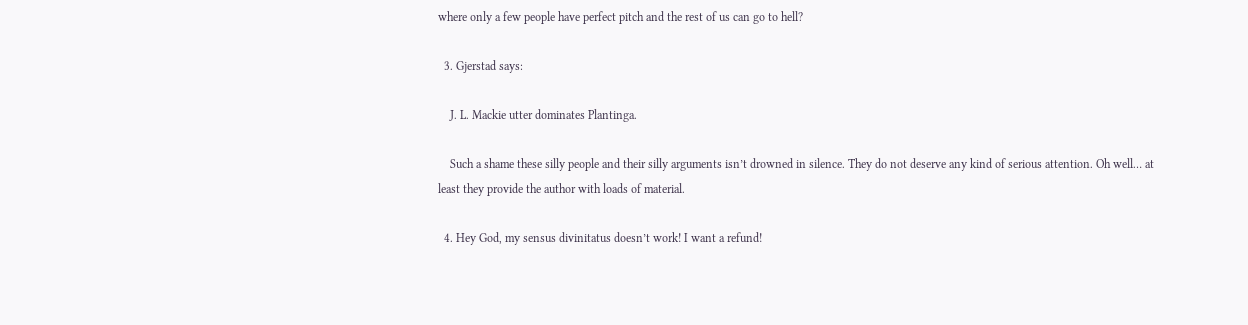where only a few people have perfect pitch and the rest of us can go to hell?

  3. Gjerstad says:

    J. L. Mackie utter dominates Plantinga.

    Such a shame these silly people and their silly arguments isn’t drowned in silence. They do not deserve any kind of serious attention. Oh well… at least they provide the author with loads of material.

  4. Hey God, my sensus divinitatus doesn’t work! I want a refund!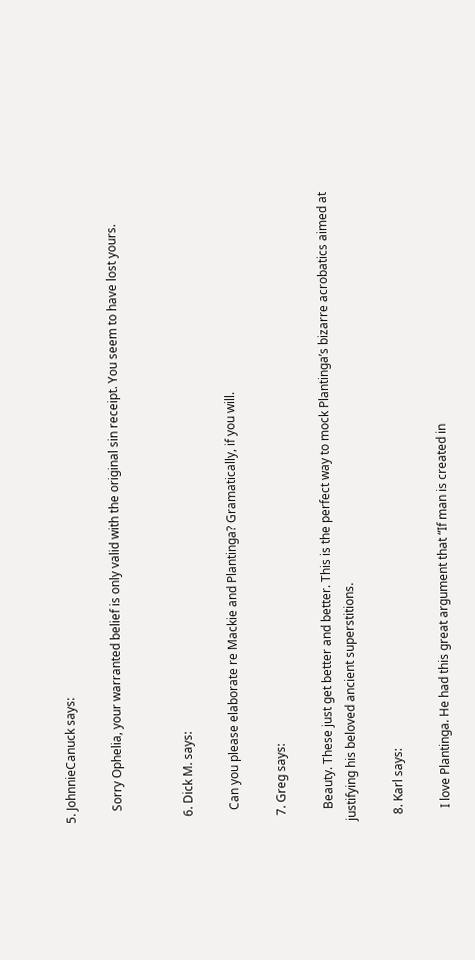5. JohnnieCanuck says:

    Sorry Ophelia, your warranted belief is only valid with the original sin receipt. You seem to have lost yours.


  6. Dick M. says:

    Can you please elaborate re Mackie and Plantinga? Gramatically, if you will.

  7. Greg says:

    Beauty. These just get better and better. This is the perfect way to mock Plantinga’s bizarre acrobatics aimed at justifying his beloved ancient superstitions.

  8. Karl says:

    I love Plantinga. He had this great argument that “If man is created in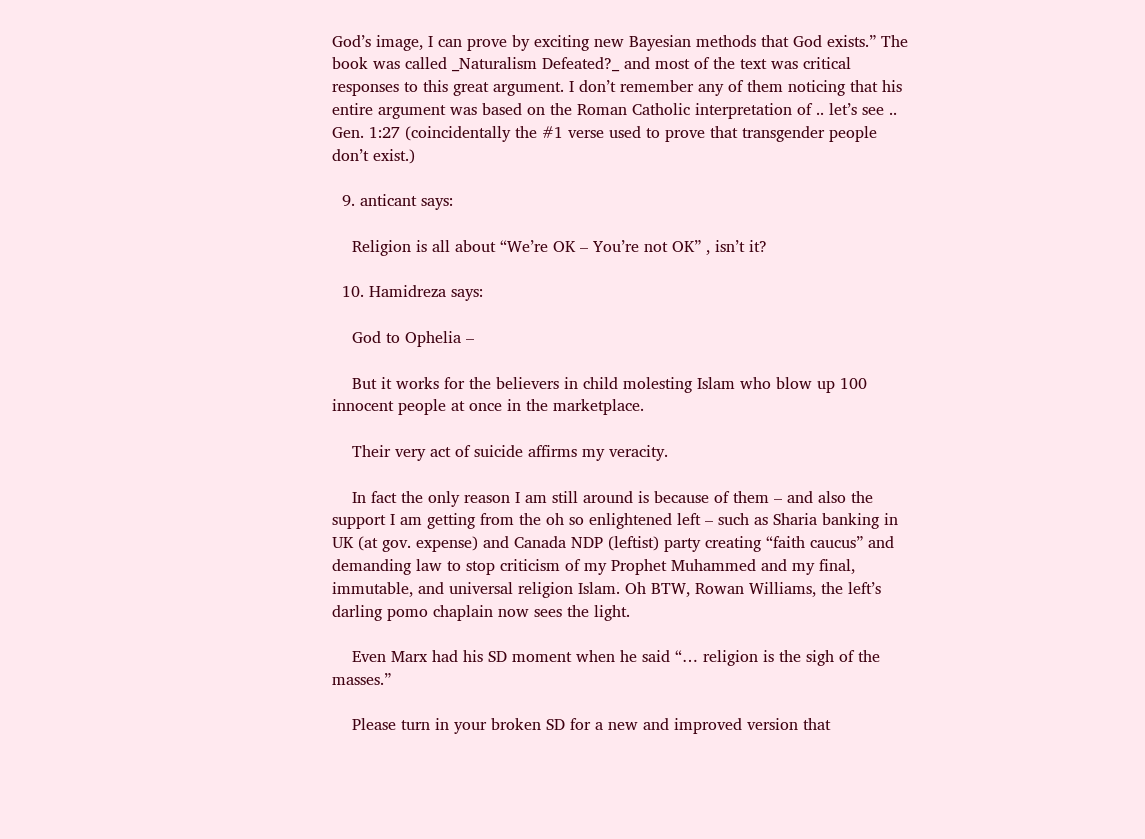God’s image, I can prove by exciting new Bayesian methods that God exists.” The book was called _Naturalism Defeated?_ and most of the text was critical responses to this great argument. I don’t remember any of them noticing that his entire argument was based on the Roman Catholic interpretation of .. let’s see .. Gen. 1:27 (coincidentally the #1 verse used to prove that transgender people don’t exist.)

  9. anticant says:

    Religion is all about “We’re OK – You’re not OK” , isn’t it?

  10. Hamidreza says:

    God to Ophelia –

    But it works for the believers in child molesting Islam who blow up 100 innocent people at once in the marketplace.

    Their very act of suicide affirms my veracity.

    In fact the only reason I am still around is because of them – and also the support I am getting from the oh so enlightened left – such as Sharia banking in UK (at gov. expense) and Canada NDP (leftist) party creating “faith caucus” and demanding law to stop criticism of my Prophet Muhammed and my final, immutable, and universal religion Islam. Oh BTW, Rowan Williams, the left’s darling pomo chaplain now sees the light.

    Even Marx had his SD moment when he said “… religion is the sigh of the masses.”

    Please turn in your broken SD for a new and improved version that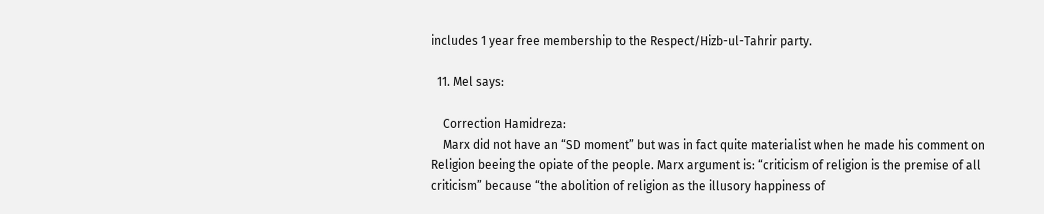includes 1 year free membership to the Respect/Hizb-ul-Tahrir party.

  11. Mel says:

    Correction Hamidreza:
    Marx did not have an “SD moment” but was in fact quite materialist when he made his comment on Religion beeing the opiate of the people. Marx argument is: “criticism of religion is the premise of all criticism” because “the abolition of religion as the illusory happiness of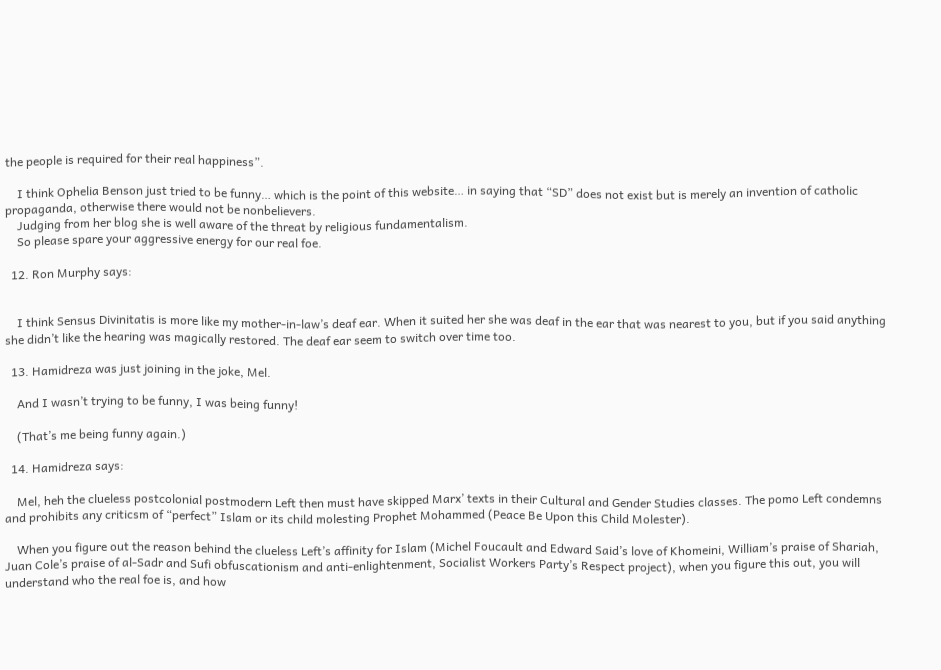the people is required for their real happiness”.

    I think Ophelia Benson just tried to be funny… which is the point of this website… in saying that “SD” does not exist but is merely an invention of catholic propaganda, otherwise there would not be nonbelievers.
    Judging from her blog she is well aware of the threat by religious fundamentalism.
    So please spare your aggressive energy for our real foe.

  12. Ron Murphy says:


    I think Sensus Divinitatis is more like my mother-in-law’s deaf ear. When it suited her she was deaf in the ear that was nearest to you, but if you said anything she didn’t like the hearing was magically restored. The deaf ear seem to switch over time too.

  13. Hamidreza was just joining in the joke, Mel.

    And I wasn’t trying to be funny, I was being funny!

    (That’s me being funny again.)

  14. Hamidreza says:

    Mel, heh the clueless postcolonial postmodern Left then must have skipped Marx’ texts in their Cultural and Gender Studies classes. The pomo Left condemns and prohibits any criticsm of “perfect” Islam or its child molesting Prophet Mohammed (Peace Be Upon this Child Molester).

    When you figure out the reason behind the clueless Left’s affinity for Islam (Michel Foucault and Edward Said’s love of Khomeini, William’s praise of Shariah, Juan Cole’s praise of al-Sadr and Sufi obfuscationism and anti-enlightenment, Socialist Workers Party’s Respect project), when you figure this out, you will understand who the real foe is, and how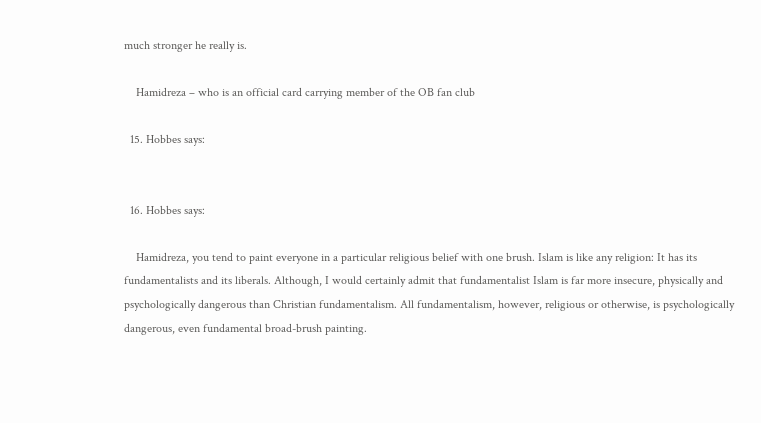much stronger he really is.

    Hamidreza – who is an official card carrying member of the OB fan club

  15. Hobbes says:


  16. Hobbes says:

    Hamidreza, you tend to paint everyone in a particular religious belief with one brush. Islam is like any religion: It has its fundamentalists and its liberals. Although, I would certainly admit that fundamentalist Islam is far more insecure, physically and psychologically dangerous than Christian fundamentalism. All fundamentalism, however, religious or otherwise, is psychologically dangerous, even fundamental broad-brush painting.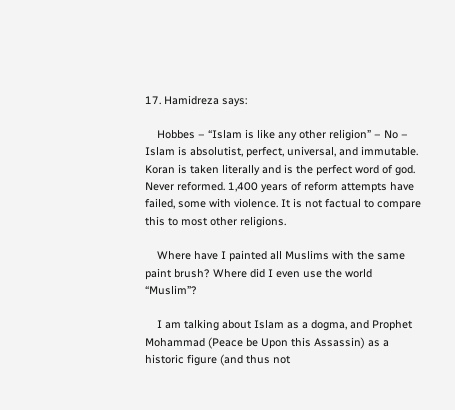17. Hamidreza says:

    Hobbes – “Islam is like any other religion” – No – Islam is absolutist, perfect, universal, and immutable. Koran is taken literally and is the perfect word of god. Never reformed. 1,400 years of reform attempts have failed, some with violence. It is not factual to compare this to most other religions.

    Where have I painted all Muslims with the same paint brush? Where did I even use the world “Muslim”?

    I am talking about Islam as a dogma, and Prophet Mohammad (Peace be Upon this Assassin) as a historic figure (and thus not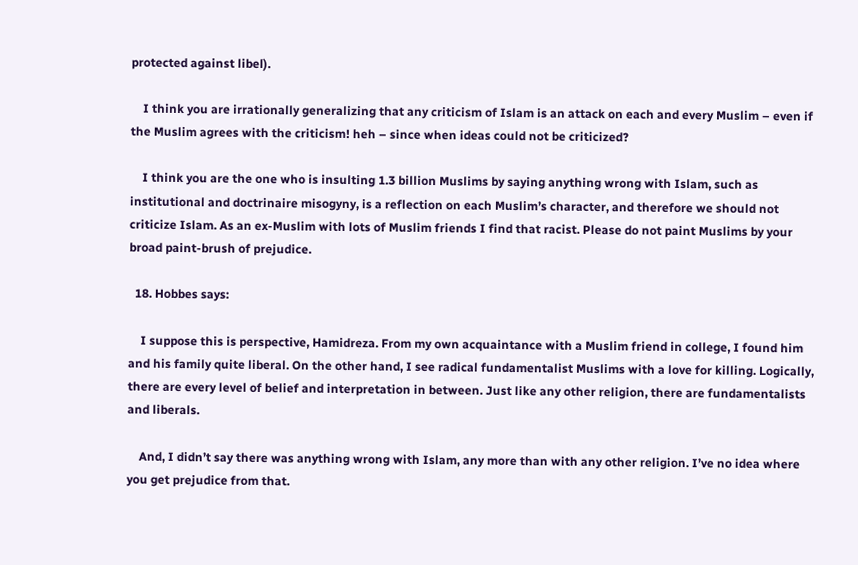protected against libel).

    I think you are irrationally generalizing that any criticism of Islam is an attack on each and every Muslim – even if the Muslim agrees with the criticism! heh – since when ideas could not be criticized?

    I think you are the one who is insulting 1.3 billion Muslims by saying anything wrong with Islam, such as institutional and doctrinaire misogyny, is a reflection on each Muslim’s character, and therefore we should not criticize Islam. As an ex-Muslim with lots of Muslim friends I find that racist. Please do not paint Muslims by your broad paint-brush of prejudice.

  18. Hobbes says:

    I suppose this is perspective, Hamidreza. From my own acquaintance with a Muslim friend in college, I found him and his family quite liberal. On the other hand, I see radical fundamentalist Muslims with a love for killing. Logically, there are every level of belief and interpretation in between. Just like any other religion, there are fundamentalists and liberals.

    And, I didn’t say there was anything wrong with Islam, any more than with any other religion. I’ve no idea where you get prejudice from that.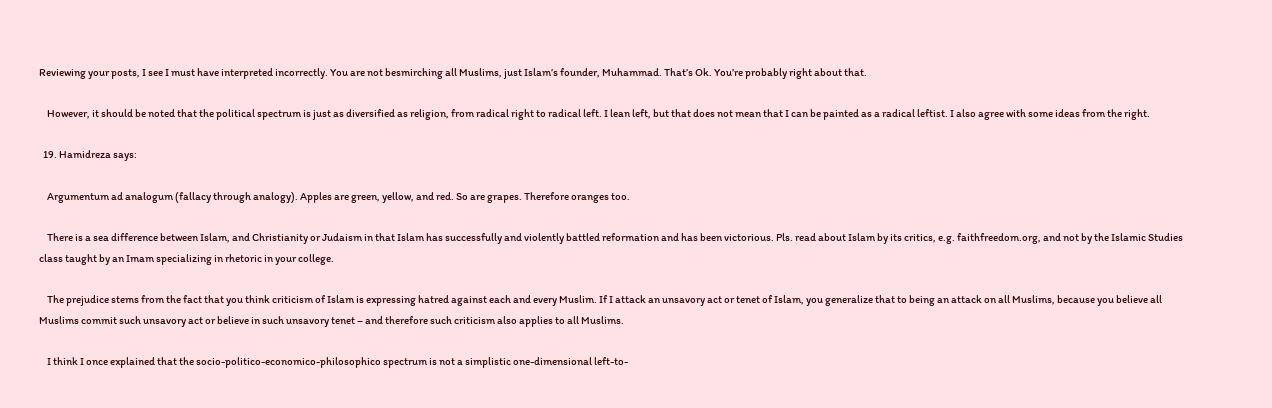Reviewing your posts, I see I must have interpreted incorrectly. You are not besmirching all Muslims, just Islam’s founder, Muhammad. That’s Ok. You’re probably right about that.

    However, it should be noted that the political spectrum is just as diversified as religion, from radical right to radical left. I lean left, but that does not mean that I can be painted as a radical leftist. I also agree with some ideas from the right.

  19. Hamidreza says:

    Argumentum ad analogum (fallacy through analogy). Apples are green, yellow, and red. So are grapes. Therefore oranges too.

    There is a sea difference between Islam, and Christianity or Judaism in that Islam has successfully and violently battled reformation and has been victorious. Pls. read about Islam by its critics, e.g. faithfreedom.org, and not by the Islamic Studies class taught by an Imam specializing in rhetoric in your college.

    The prejudice stems from the fact that you think criticism of Islam is expressing hatred against each and every Muslim. If I attack an unsavory act or tenet of Islam, you generalize that to being an attack on all Muslims, because you believe all Muslims commit such unsavory act or believe in such unsavory tenet – and therefore such criticism also applies to all Muslims.

    I think I once explained that the socio-politico-economico-philosophico spectrum is not a simplistic one-dimensional left-to-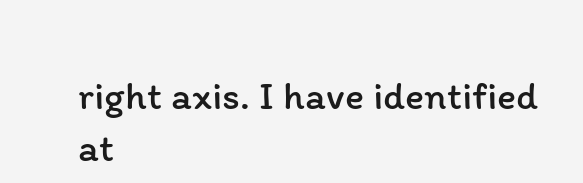right axis. I have identified at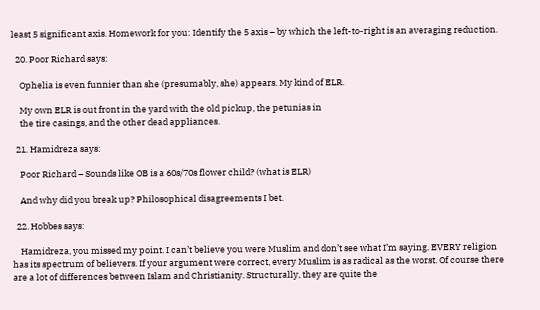least 5 significant axis. Homework for you: Identify the 5 axis – by which the left-to-right is an averaging reduction.

  20. Poor Richard says:

    Ophelia is even funnier than she (presumably, she) appears. My kind of ELR.

    My own ELR is out front in the yard with the old pickup, the petunias in
    the tire casings, and the other dead appliances.

  21. Hamidreza says:

    Poor Richard – Sounds like OB is a 60s/70s flower child? (what is ELR)

    And why did you break up? Philosophical disagreements I bet.

  22. Hobbes says:

    Hamidreza, you missed my point. I can’t believe you were Muslim and don’t see what I’m saying. EVERY religion has its spectrum of believers. If your argument were correct, every Muslim is as radical as the worst. Of course there are a lot of differences between Islam and Christianity. Structurally, they are quite the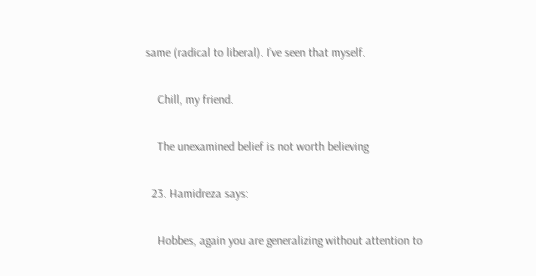same (radical to liberal). I’ve seen that myself.

    Chill, my friend.

    The unexamined belief is not worth believing

  23. Hamidreza says:

    Hobbes, again you are generalizing without attention to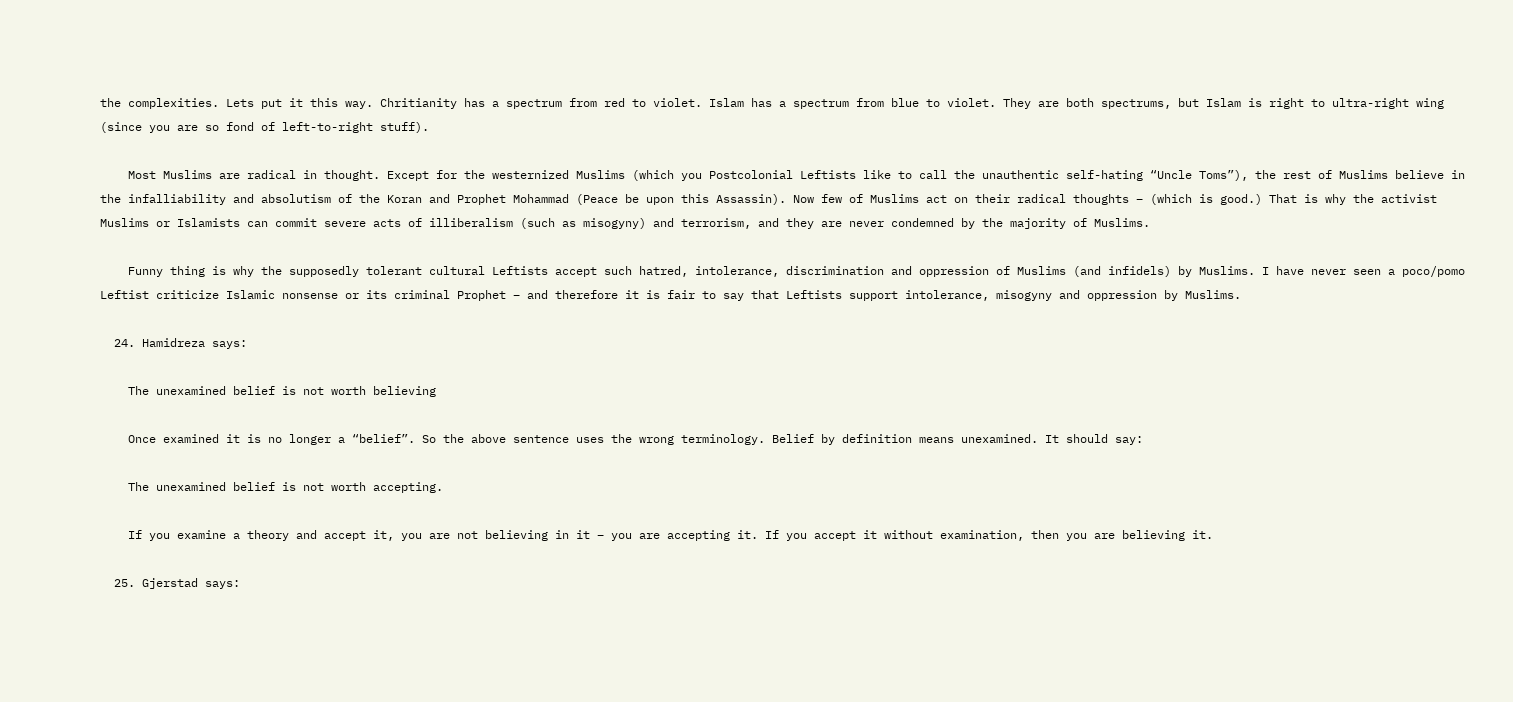the complexities. Lets put it this way. Chritianity has a spectrum from red to violet. Islam has a spectrum from blue to violet. They are both spectrums, but Islam is right to ultra-right wing (since you are so fond of left-to-right stuff).

    Most Muslims are radical in thought. Except for the westernized Muslims (which you Postcolonial Leftists like to call the unauthentic self-hating “Uncle Toms”), the rest of Muslims believe in the infalliability and absolutism of the Koran and Prophet Mohammad (Peace be upon this Assassin). Now few of Muslims act on their radical thoughts – (which is good.) That is why the activist Muslims or Islamists can commit severe acts of illiberalism (such as misogyny) and terrorism, and they are never condemned by the majority of Muslims.

    Funny thing is why the supposedly tolerant cultural Leftists accept such hatred, intolerance, discrimination and oppression of Muslims (and infidels) by Muslims. I have never seen a poco/pomo Leftist criticize Islamic nonsense or its criminal Prophet – and therefore it is fair to say that Leftists support intolerance, misogyny and oppression by Muslims.

  24. Hamidreza says:

    The unexamined belief is not worth believing

    Once examined it is no longer a “belief”. So the above sentence uses the wrong terminology. Belief by definition means unexamined. It should say:

    The unexamined belief is not worth accepting.

    If you examine a theory and accept it, you are not believing in it – you are accepting it. If you accept it without examination, then you are believing it.

  25. Gjerstad says: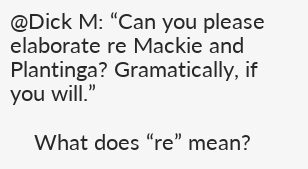@Dick M: “Can you please elaborate re Mackie and Plantinga? Gramatically, if you will.”

    What does “re” mean?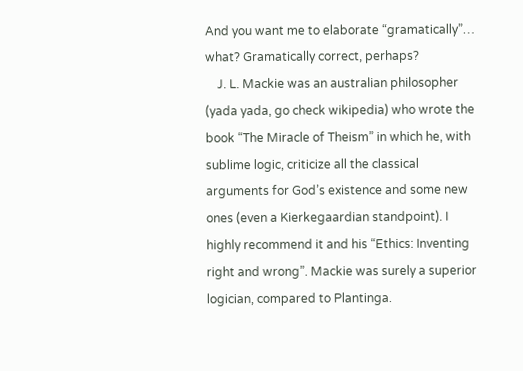And you want me to elaborate “gramatically”… what? Gramatically correct, perhaps?
    J. L. Mackie was an australian philosopher (yada yada, go check wikipedia) who wrote the book “The Miracle of Theism” in which he, with sublime logic, criticize all the classical arguments for God’s existence and some new ones (even a Kierkegaardian standpoint). I highly recommend it and his “Ethics: Inventing right and wrong”. Mackie was surely a superior logician, compared to Plantinga.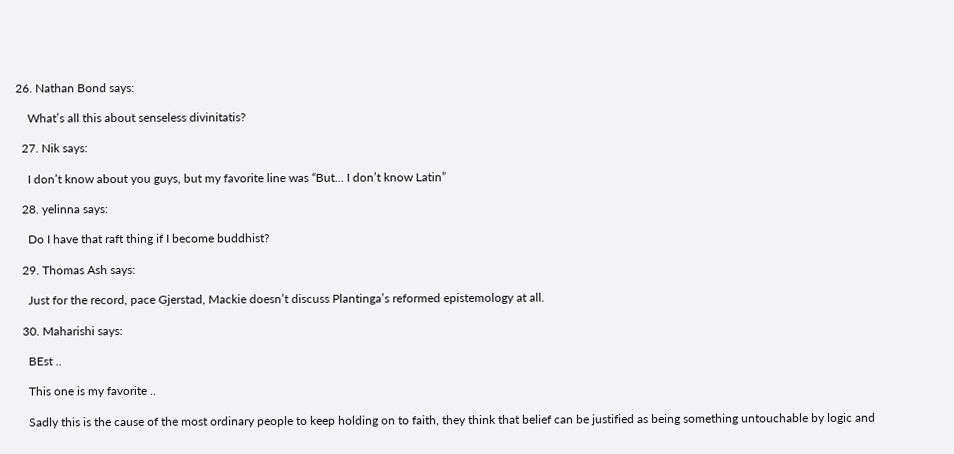26. Nathan Bond says:

    What’s all this about senseless divinitatis?

  27. Nik says:

    I don’t know about you guys, but my favorite line was “But… I don’t know Latin”

  28. yelinna says:

    Do I have that raft thing if I become buddhist?

  29. Thomas Ash says:

    Just for the record, pace Gjerstad, Mackie doesn’t discuss Plantinga’s reformed epistemology at all.

  30. Maharishi says:

    BEst ..

    This one is my favorite ..

    Sadly this is the cause of the most ordinary people to keep holding on to faith, they think that belief can be justified as being something untouchable by logic and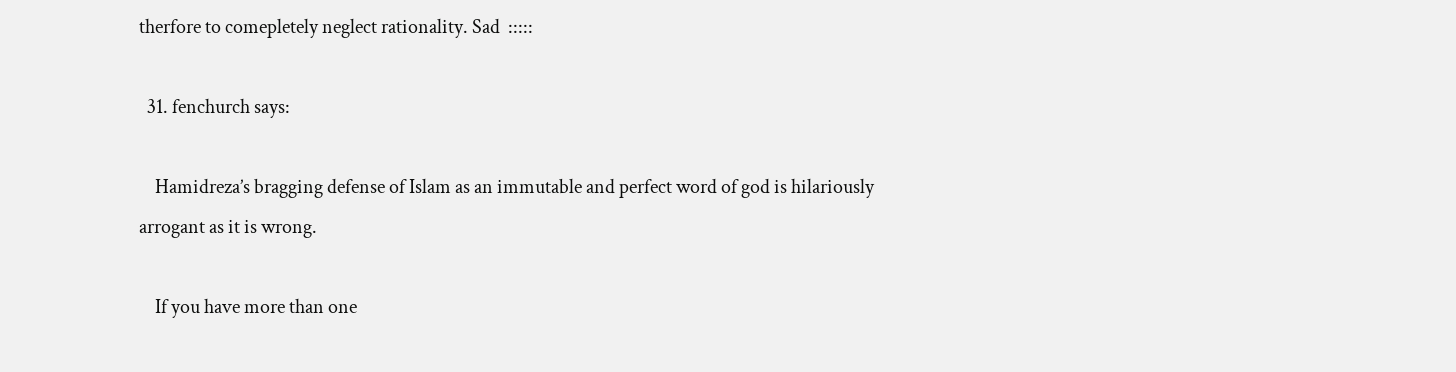therfore to comepletely neglect rationality. Sad  :::::

  31. fenchurch says:

    Hamidreza’s bragging defense of Islam as an immutable and perfect word of god is hilariously arrogant as it is wrong.

    If you have more than one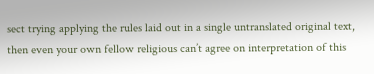sect trying applying the rules laid out in a single untranslated original text, then even your own fellow religious can’t agree on interpretation of this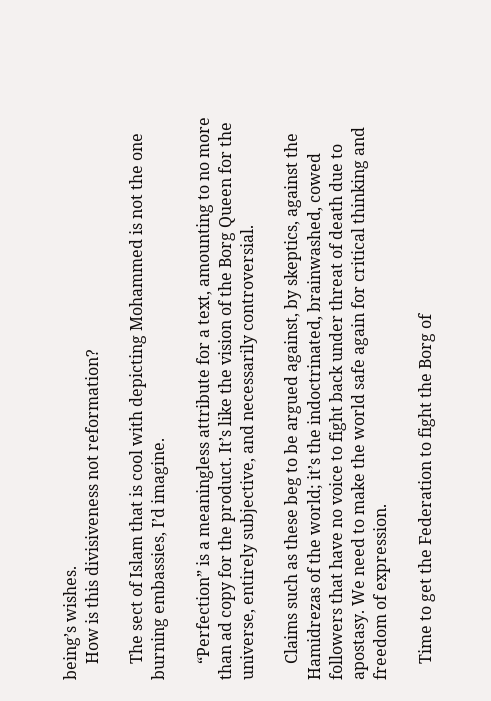being’s wishes.
    How is this divisiveness not reformation?

    The sect of Islam that is cool with depicting Mohammed is not the one burning embassies, I’d imagine.

    “Perfection” is a meaningless attribute for a text, amounting to no more than ad copy for the product. It’s like the vision of the Borg Queen for the universe, entirely subjective, and necessarily controversial.

    Claims such as these beg to be argued against, by skeptics, against the Hamidrezas of the world; it’s the indoctrinated, brainwashed, cowed followers that have no voice to fight back under threat of death due to apostasy. We need to make the world safe again for critical thinking and freedom of expression.

    Time to get the Federation to fight the Borg of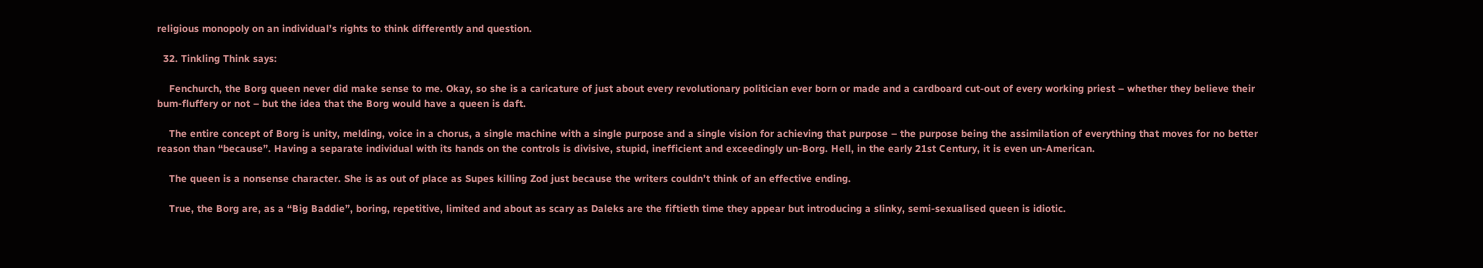religious monopoly on an individual’s rights to think differently and question.

  32. Tinkling Think says:

    Fenchurch, the Borg queen never did make sense to me. Okay, so she is a caricature of just about every revolutionary politician ever born or made and a cardboard cut-out of every working priest – whether they believe their bum-fluffery or not – but the idea that the Borg would have a queen is daft.

    The entire concept of Borg is unity, melding, voice in a chorus, a single machine with a single purpose and a single vision for achieving that purpose – the purpose being the assimilation of everything that moves for no better reason than “because”. Having a separate individual with its hands on the controls is divisive, stupid, inefficient and exceedingly un-Borg. Hell, in the early 21st Century, it is even un-American.

    The queen is a nonsense character. She is as out of place as Supes killing Zod just because the writers couldn’t think of an effective ending.

    True, the Borg are, as a “Big Baddie”, boring, repetitive, limited and about as scary as Daleks are the fiftieth time they appear but introducing a slinky, semi-sexualised queen is idiotic.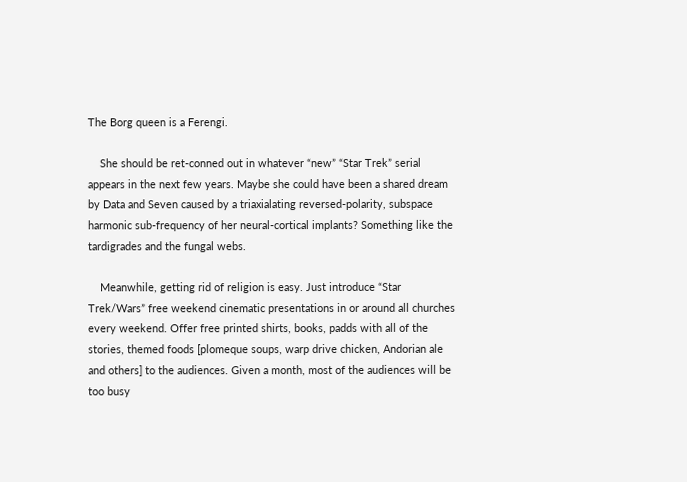The Borg queen is a Ferengi.

    She should be ret-conned out in whatever “new” “Star Trek” serial appears in the next few years. Maybe she could have been a shared dream by Data and Seven caused by a triaxialating reversed-polarity, subspace harmonic sub-frequency of her neural-cortical implants? Something like the tardigrades and the fungal webs.

    Meanwhile, getting rid of religion is easy. Just introduce “Star Trek/Wars” free weekend cinematic presentations in or around all churches every weekend. Offer free printed shirts, books, padds with all of the stories, themed foods [plomeque soups, warp drive chicken, Andorian ale and others] to the audiences. Given a month, most of the audiences will be too busy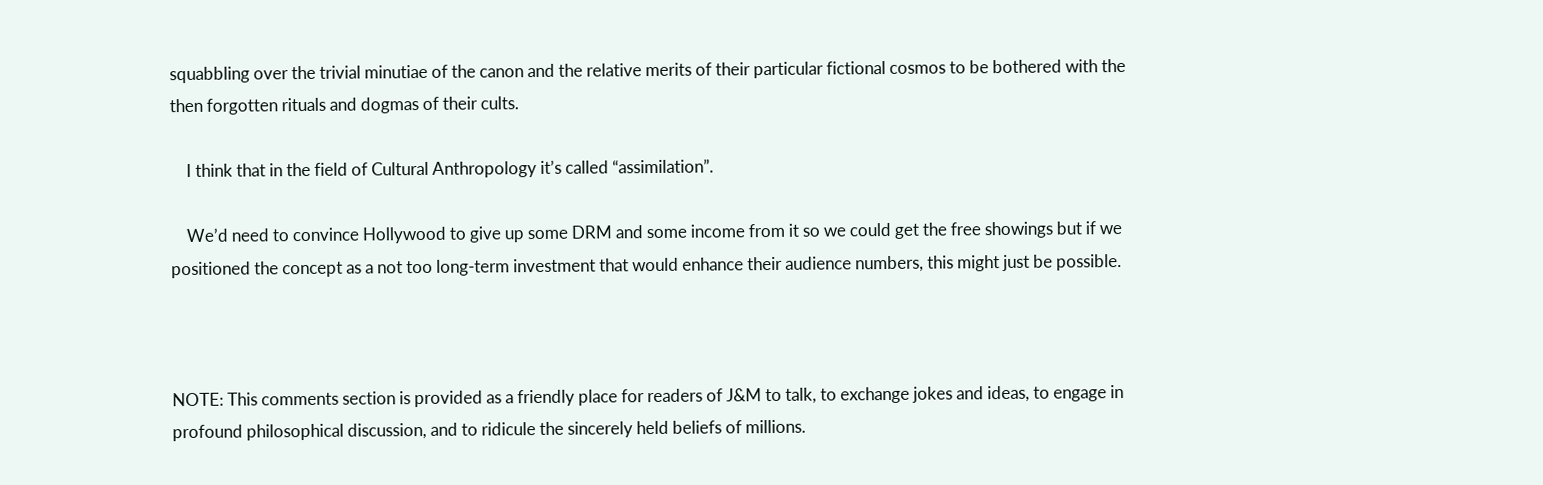squabbling over the trivial minutiae of the canon and the relative merits of their particular fictional cosmos to be bothered with the then forgotten rituals and dogmas of their cults.

    I think that in the field of Cultural Anthropology it’s called “assimilation”.

    We’d need to convince Hollywood to give up some DRM and some income from it so we could get the free showings but if we positioned the concept as a not too long-term investment that would enhance their audience numbers, this might just be possible.



NOTE: This comments section is provided as a friendly place for readers of J&M to talk, to exchange jokes and ideas, to engage in profound philosophical discussion, and to ridicule the sincerely held beliefs of millions.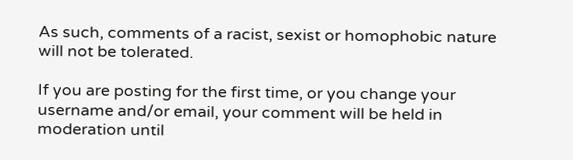As such, comments of a racist, sexist or homophobic nature will not be tolerated.

If you are posting for the first time, or you change your username and/or email, your comment will be held in moderation until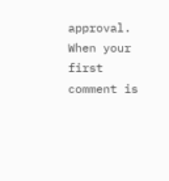approval. When your first comment is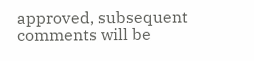approved, subsequent comments will be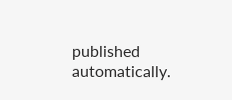published automatically.